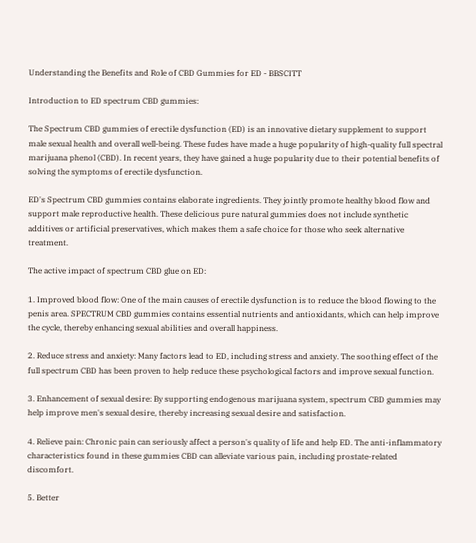Understanding the Benefits and Role of CBD Gummies for ED - BBSCITT

Introduction to ED spectrum CBD gummies:

The Spectrum CBD gummies of erectile dysfunction (ED) is an innovative dietary supplement to support male sexual health and overall well-being. These fudes have made a huge popularity of high-quality full spectral marijuana phenol (CBD). In recent years, they have gained a huge popularity due to their potential benefits of solving the symptoms of erectile dysfunction.

ED's Spectrum CBD gummies contains elaborate ingredients. They jointly promote healthy blood flow and support male reproductive health. These delicious pure natural gummies does not include synthetic additives or artificial preservatives, which makes them a safe choice for those who seek alternative treatment.

The active impact of spectrum CBD glue on ED:

1. Improved blood flow: One of the main causes of erectile dysfunction is to reduce the blood flowing to the penis area. SPECTRUM CBD gummies contains essential nutrients and antioxidants, which can help improve the cycle, thereby enhancing sexual abilities and overall happiness.

2. Reduce stress and anxiety: Many factors lead to ED, including stress and anxiety. The soothing effect of the full spectrum CBD has been proven to help reduce these psychological factors and improve sexual function.

3. Enhancement of sexual desire: By supporting endogenous marijuana system, spectrum CBD gummies may help improve men's sexual desire, thereby increasing sexual desire and satisfaction.

4. Relieve pain: Chronic pain can seriously affect a person's quality of life and help ED. The anti-inflammatory characteristics found in these gummies CBD can alleviate various pain, including prostate-related discomfort.

5. Better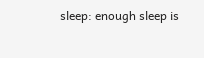sleep: enough sleep is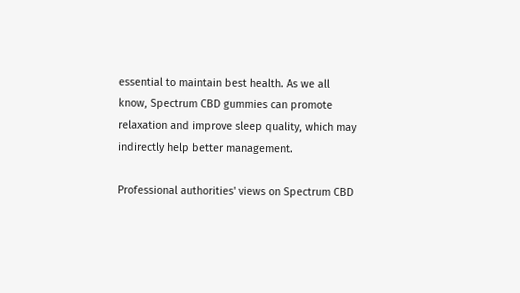essential to maintain best health. As we all know, Spectrum CBD gummies can promote relaxation and improve sleep quality, which may indirectly help better management.

Professional authorities' views on Spectrum CBD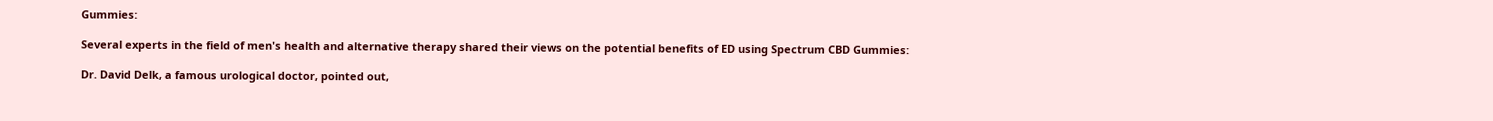Gummies:

Several experts in the field of men's health and alternative therapy shared their views on the potential benefits of ED using Spectrum CBD Gummies:

Dr. David Delk, a famous urological doctor, pointed out,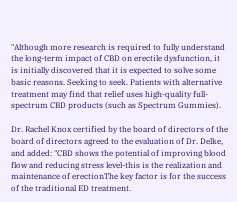"Although more research is required to fully understand the long-term impact of CBD on erectile dysfunction, it is initially discovered that it is expected to solve some basic reasons. Seeking to seek. Patients with alternative treatment may find that relief uses high-quality full-spectrum CBD products (such as Spectrum Gummies).

Dr. Rachel Knox certified by the board of directors of the board of directors agreed to the evaluation of Dr. Delke, and added: "CBD shows the potential of improving blood flow and reducing stress level-this is the realization and maintenance of erectionThe key factor is for the success of the traditional ED treatment.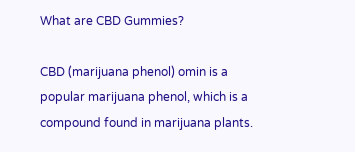What are CBD Gummies?

CBD (marijuana phenol) omin is a popular marijuana phenol, which is a compound found in marijuana plants.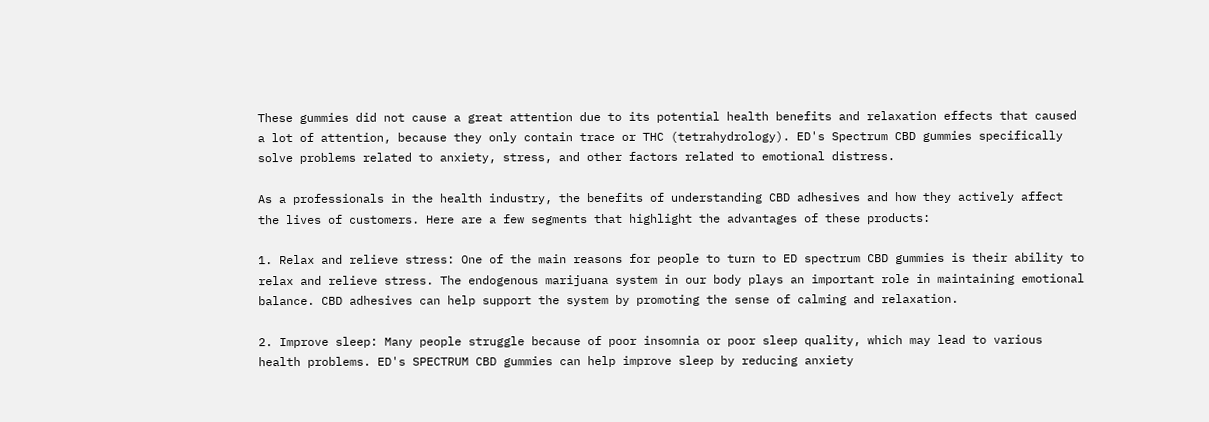These gummies did not cause a great attention due to its potential health benefits and relaxation effects that caused a lot of attention, because they only contain trace or THC (tetrahydrology). ED's Spectrum CBD gummies specifically solve problems related to anxiety, stress, and other factors related to emotional distress.

As a professionals in the health industry, the benefits of understanding CBD adhesives and how they actively affect the lives of customers. Here are a few segments that highlight the advantages of these products:

1. Relax and relieve stress: One of the main reasons for people to turn to ED spectrum CBD gummies is their ability to relax and relieve stress. The endogenous marijuana system in our body plays an important role in maintaining emotional balance. CBD adhesives can help support the system by promoting the sense of calming and relaxation.

2. Improve sleep: Many people struggle because of poor insomnia or poor sleep quality, which may lead to various health problems. ED's SPECTRUM CBD gummies can help improve sleep by reducing anxiety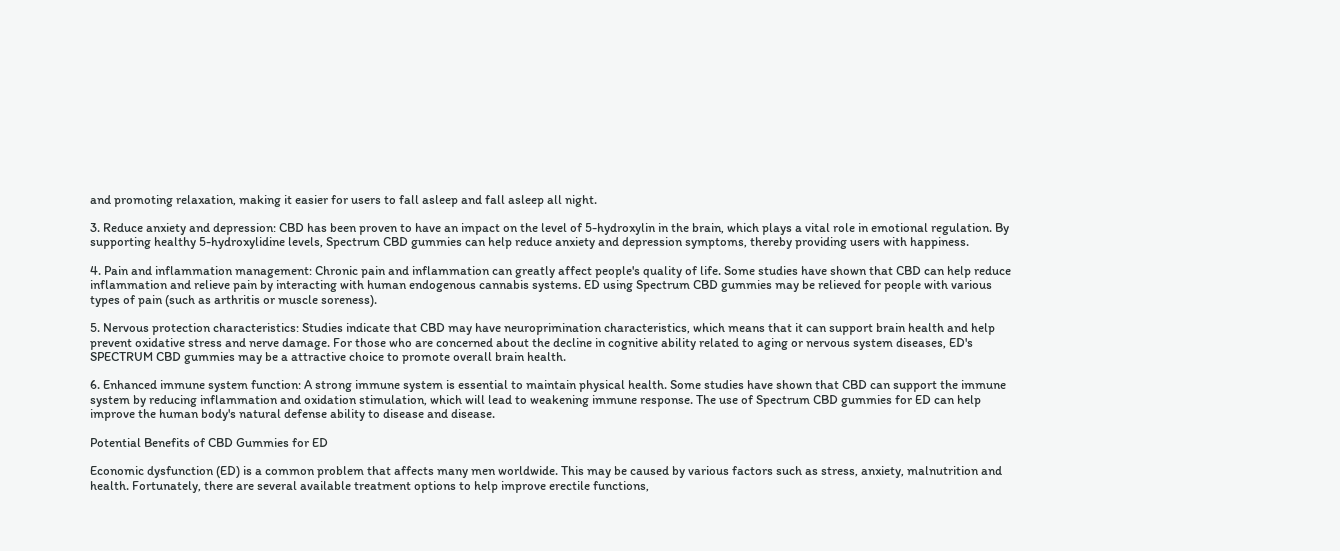and promoting relaxation, making it easier for users to fall asleep and fall asleep all night.

3. Reduce anxiety and depression: CBD has been proven to have an impact on the level of 5-hydroxylin in the brain, which plays a vital role in emotional regulation. By supporting healthy 5-hydroxylidine levels, Spectrum CBD gummies can help reduce anxiety and depression symptoms, thereby providing users with happiness.

4. Pain and inflammation management: Chronic pain and inflammation can greatly affect people's quality of life. Some studies have shown that CBD can help reduce inflammation and relieve pain by interacting with human endogenous cannabis systems. ED using Spectrum CBD gummies may be relieved for people with various types of pain (such as arthritis or muscle soreness).

5. Nervous protection characteristics: Studies indicate that CBD may have neuroprimination characteristics, which means that it can support brain health and help prevent oxidative stress and nerve damage. For those who are concerned about the decline in cognitive ability related to aging or nervous system diseases, ED's SPECTRUM CBD gummies may be a attractive choice to promote overall brain health.

6. Enhanced immune system function: A strong immune system is essential to maintain physical health. Some studies have shown that CBD can support the immune system by reducing inflammation and oxidation stimulation, which will lead to weakening immune response. The use of Spectrum CBD gummies for ED can help improve the human body's natural defense ability to disease and disease.

Potential Benefits of CBD Gummies for ED

Economic dysfunction (ED) is a common problem that affects many men worldwide. This may be caused by various factors such as stress, anxiety, malnutrition and health. Fortunately, there are several available treatment options to help improve erectile functions,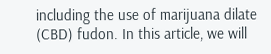including the use of marijuana dilate (CBD) fudon. In this article, we will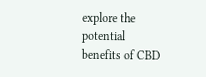explore the potential benefits of CBD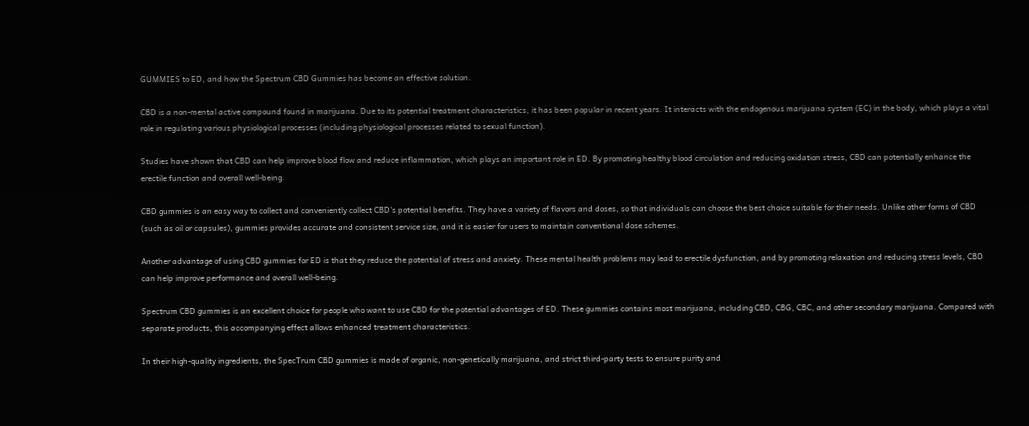GUMMIES to ED, and how the Spectrum CBD Gummies has become an effective solution.

CBD is a non-mental active compound found in marijuana. Due to its potential treatment characteristics, it has been popular in recent years. It interacts with the endogenous marijuana system (EC) in the body, which plays a vital role in regulating various physiological processes (including physiological processes related to sexual function).

Studies have shown that CBD can help improve blood flow and reduce inflammation, which plays an important role in ED. By promoting healthy blood circulation and reducing oxidation stress, CBD can potentially enhance the erectile function and overall well-being.

CBD gummies is an easy way to collect and conveniently collect CBD's potential benefits. They have a variety of flavors and doses, so that individuals can choose the best choice suitable for their needs. Unlike other forms of CBD (such as oil or capsules), gummies provides accurate and consistent service size, and it is easier for users to maintain conventional dose schemes.

Another advantage of using CBD gummies for ED is that they reduce the potential of stress and anxiety. These mental health problems may lead to erectile dysfunction, and by promoting relaxation and reducing stress levels, CBD can help improve performance and overall well-being.

Spectrum CBD gummies is an excellent choice for people who want to use CBD for the potential advantages of ED. These gummies contains most marijuana, including CBD, CBG, CBC, and other secondary marijuana. Compared with separate products, this accompanying effect allows enhanced treatment characteristics.

In their high-quality ingredients, the SpecTrum CBD gummies is made of organic, non-genetically marijuana, and strict third-party tests to ensure purity and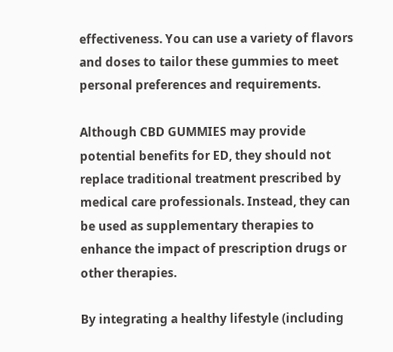effectiveness. You can use a variety of flavors and doses to tailor these gummies to meet personal preferences and requirements.

Although CBD GUMMIES may provide potential benefits for ED, they should not replace traditional treatment prescribed by medical care professionals. Instead, they can be used as supplementary therapies to enhance the impact of prescription drugs or other therapies.

By integrating a healthy lifestyle (including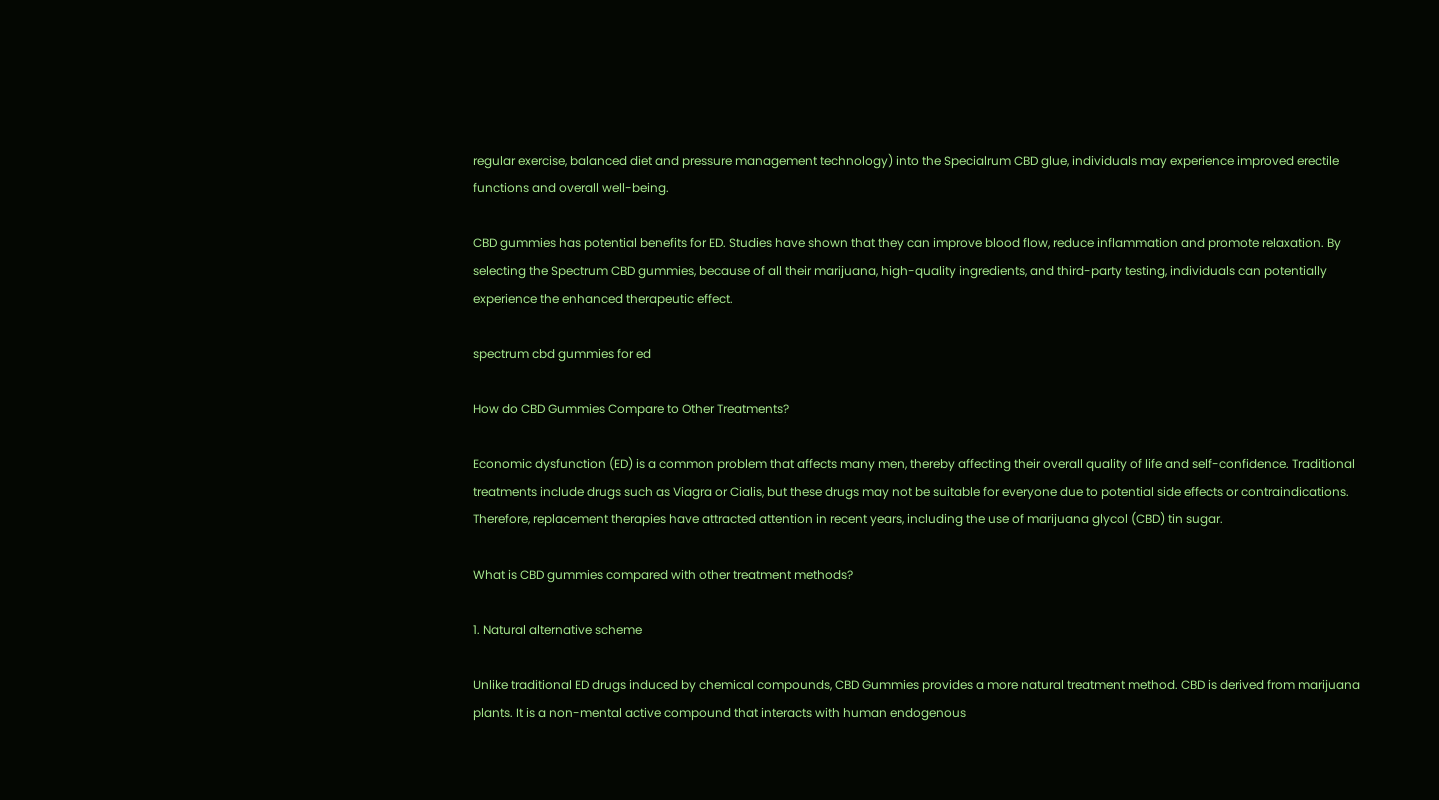regular exercise, balanced diet and pressure management technology) into the Specialrum CBD glue, individuals may experience improved erectile functions and overall well-being.

CBD gummies has potential benefits for ED. Studies have shown that they can improve blood flow, reduce inflammation and promote relaxation. By selecting the Spectrum CBD gummies, because of all their marijuana, high-quality ingredients, and third-party testing, individuals can potentially experience the enhanced therapeutic effect.

spectrum cbd gummies for ed

How do CBD Gummies Compare to Other Treatments?

Economic dysfunction (ED) is a common problem that affects many men, thereby affecting their overall quality of life and self-confidence. Traditional treatments include drugs such as Viagra or Cialis, but these drugs may not be suitable for everyone due to potential side effects or contraindications. Therefore, replacement therapies have attracted attention in recent years, including the use of marijuana glycol (CBD) tin sugar.

What is CBD gummies compared with other treatment methods?

1. Natural alternative scheme

Unlike traditional ED drugs induced by chemical compounds, CBD Gummies provides a more natural treatment method. CBD is derived from marijuana plants. It is a non-mental active compound that interacts with human endogenous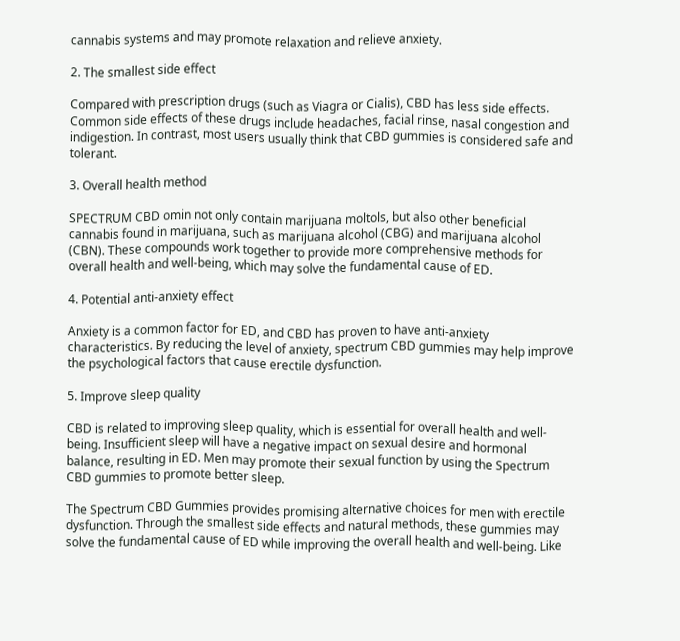cannabis systems and may promote relaxation and relieve anxiety.

2. The smallest side effect

Compared with prescription drugs (such as Viagra or Cialis), CBD has less side effects. Common side effects of these drugs include headaches, facial rinse, nasal congestion and indigestion. In contrast, most users usually think that CBD gummies is considered safe and tolerant.

3. Overall health method

SPECTRUM CBD omin not only contain marijuana moltols, but also other beneficial cannabis found in marijuana, such as marijuana alcohol (CBG) and marijuana alcohol (CBN). These compounds work together to provide more comprehensive methods for overall health and well-being, which may solve the fundamental cause of ED.

4. Potential anti-anxiety effect

Anxiety is a common factor for ED, and CBD has proven to have anti-anxiety characteristics. By reducing the level of anxiety, spectrum CBD gummies may help improve the psychological factors that cause erectile dysfunction.

5. Improve sleep quality

CBD is related to improving sleep quality, which is essential for overall health and well-being. Insufficient sleep will have a negative impact on sexual desire and hormonal balance, resulting in ED. Men may promote their sexual function by using the Spectrum CBD gummies to promote better sleep.

The Spectrum CBD Gummies provides promising alternative choices for men with erectile dysfunction. Through the smallest side effects and natural methods, these gummies may solve the fundamental cause of ED while improving the overall health and well-being. Like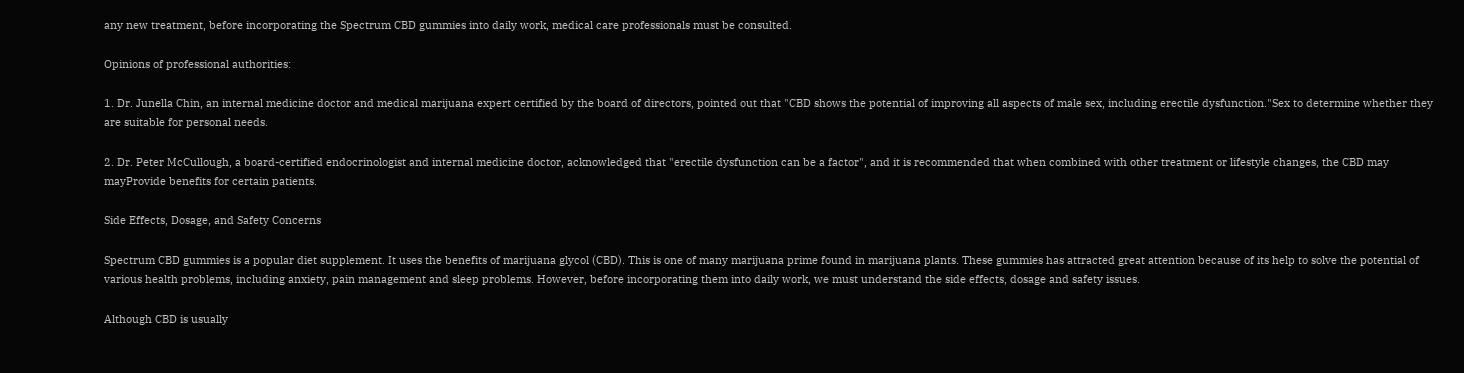any new treatment, before incorporating the Spectrum CBD gummies into daily work, medical care professionals must be consulted.

Opinions of professional authorities:

1. Dr. Junella Chin, an internal medicine doctor and medical marijuana expert certified by the board of directors, pointed out that "CBD shows the potential of improving all aspects of male sex, including erectile dysfunction."Sex to determine whether they are suitable for personal needs.

2. Dr. Peter McCullough, a board-certified endocrinologist and internal medicine doctor, acknowledged that "erectile dysfunction can be a factor", and it is recommended that when combined with other treatment or lifestyle changes, the CBD may mayProvide benefits for certain patients.

Side Effects, Dosage, and Safety Concerns

Spectrum CBD gummies is a popular diet supplement. It uses the benefits of marijuana glycol (CBD). This is one of many marijuana prime found in marijuana plants. These gummies has attracted great attention because of its help to solve the potential of various health problems, including anxiety, pain management and sleep problems. However, before incorporating them into daily work, we must understand the side effects, dosage and safety issues.

Although CBD is usually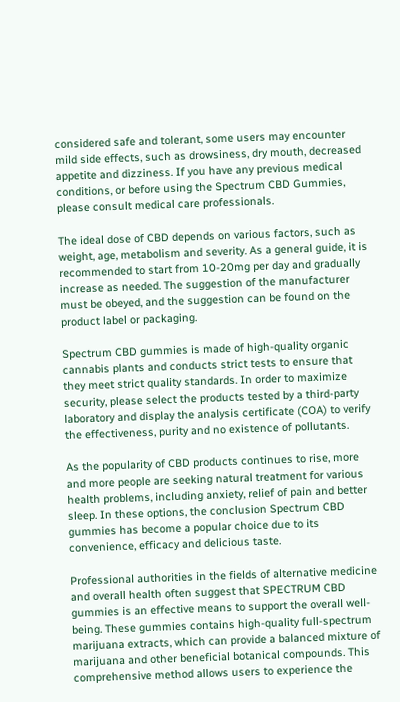considered safe and tolerant, some users may encounter mild side effects, such as drowsiness, dry mouth, decreased appetite and dizziness. If you have any previous medical conditions, or before using the Spectrum CBD Gummies, please consult medical care professionals.

The ideal dose of CBD depends on various factors, such as weight, age, metabolism and severity. As a general guide, it is recommended to start from 10-20mg per day and gradually increase as needed. The suggestion of the manufacturer must be obeyed, and the suggestion can be found on the product label or packaging.

Spectrum CBD gummies is made of high-quality organic cannabis plants and conducts strict tests to ensure that they meet strict quality standards. In order to maximize security, please select the products tested by a third-party laboratory and display the analysis certificate (COA) to verify the effectiveness, purity and no existence of pollutants.

As the popularity of CBD products continues to rise, more and more people are seeking natural treatment for various health problems, including anxiety, relief of pain and better sleep. In these options, the conclusion Spectrum CBD gummies has become a popular choice due to its convenience, efficacy and delicious taste.

Professional authorities in the fields of alternative medicine and overall health often suggest that SPECTRUM CBD gummies is an effective means to support the overall well-being. These gummies contains high-quality full-spectrum marijuana extracts, which can provide a balanced mixture of marijuana and other beneficial botanical compounds. This comprehensive method allows users to experience the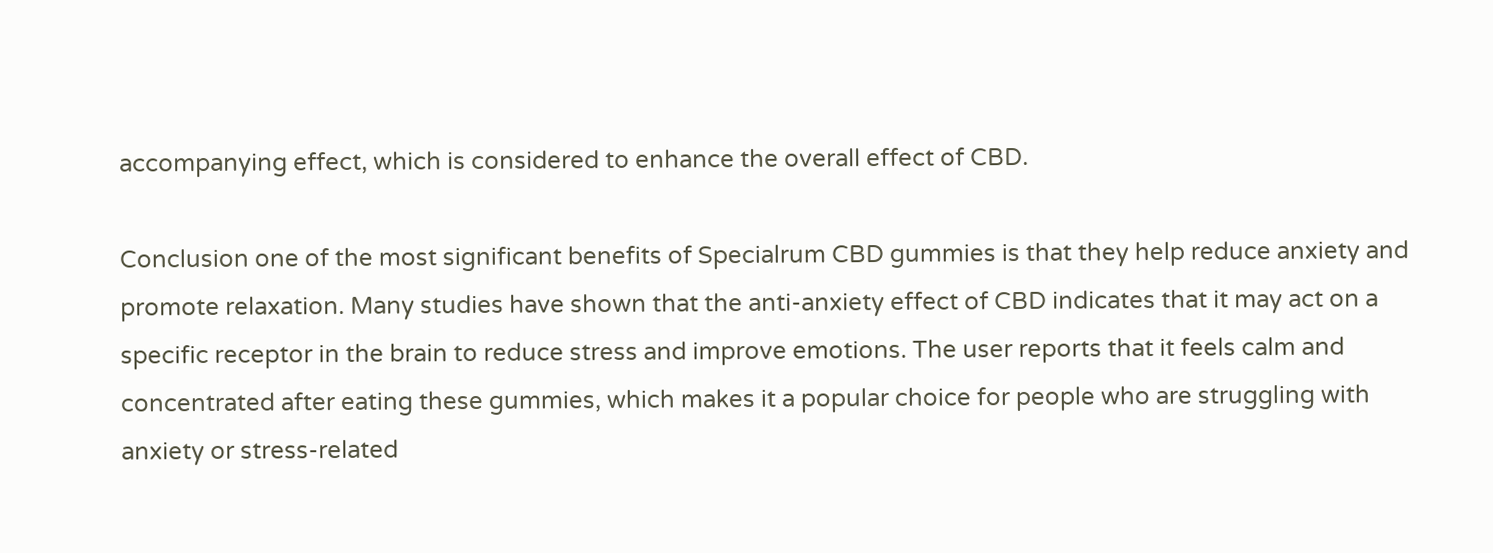accompanying effect, which is considered to enhance the overall effect of CBD.

Conclusion one of the most significant benefits of Specialrum CBD gummies is that they help reduce anxiety and promote relaxation. Many studies have shown that the anti-anxiety effect of CBD indicates that it may act on a specific receptor in the brain to reduce stress and improve emotions. The user reports that it feels calm and concentrated after eating these gummies, which makes it a popular choice for people who are struggling with anxiety or stress-related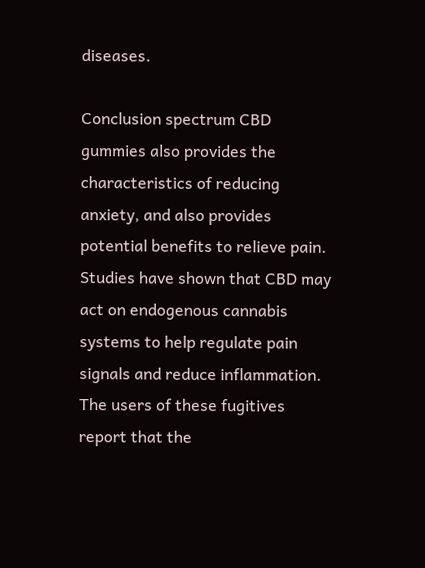diseases.

Conclusion spectrum CBD gummies also provides the characteristics of reducing anxiety, and also provides potential benefits to relieve pain. Studies have shown that CBD may act on endogenous cannabis systems to help regulate pain signals and reduce inflammation. The users of these fugitives report that the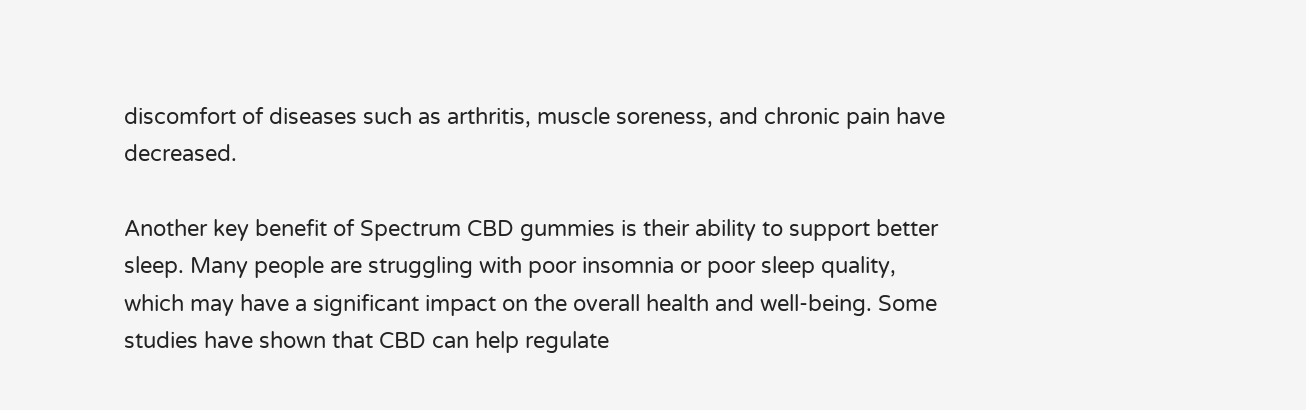discomfort of diseases such as arthritis, muscle soreness, and chronic pain have decreased.

Another key benefit of Spectrum CBD gummies is their ability to support better sleep. Many people are struggling with poor insomnia or poor sleep quality, which may have a significant impact on the overall health and well-being. Some studies have shown that CBD can help regulate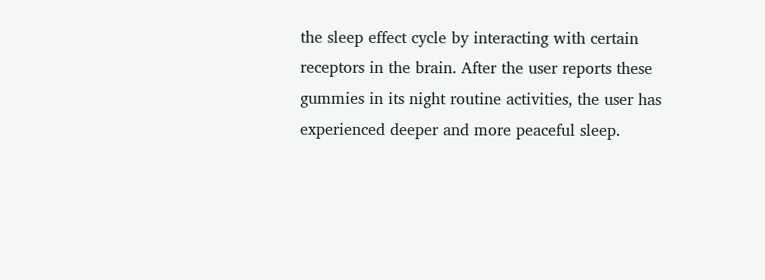the sleep effect cycle by interacting with certain receptors in the brain. After the user reports these gummies in its night routine activities, the user has experienced deeper and more peaceful sleep.